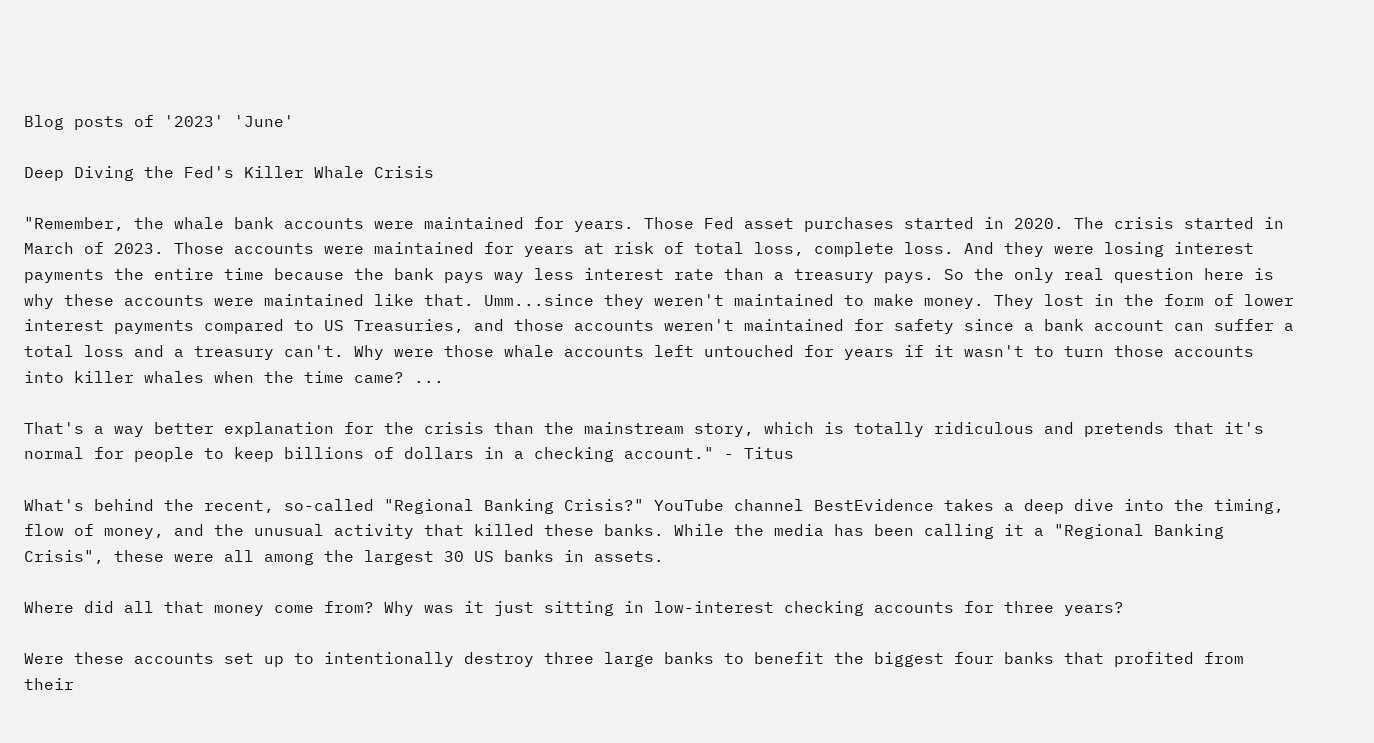Blog posts of '2023' 'June'

Deep Diving the Fed's Killer Whale Crisis

"Remember, the whale bank accounts were maintained for years. Those Fed asset purchases started in 2020. The crisis started in March of 2023. Those accounts were maintained for years at risk of total loss, complete loss. And they were losing interest payments the entire time because the bank pays way less interest rate than a treasury pays. So the only real question here is why these accounts were maintained like that. Umm...since they weren't maintained to make money. They lost in the form of lower interest payments compared to US Treasuries, and those accounts weren't maintained for safety since a bank account can suffer a total loss and a treasury can't. Why were those whale accounts left untouched for years if it wasn't to turn those accounts into killer whales when the time came? ...

That's a way better explanation for the crisis than the mainstream story, which is totally ridiculous and pretends that it's normal for people to keep billions of dollars in a checking account." - Titus

What's behind the recent, so-called "Regional Banking Crisis?" YouTube channel BestEvidence takes a deep dive into the timing, flow of money, and the unusual activity that killed these banks. While the media has been calling it a "Regional Banking Crisis", these were all among the largest 30 US banks in assets.

Where did all that money come from? Why was it just sitting in low-interest checking accounts for three years?

Were these accounts set up to intentionally destroy three large banks to benefit the biggest four banks that profited from their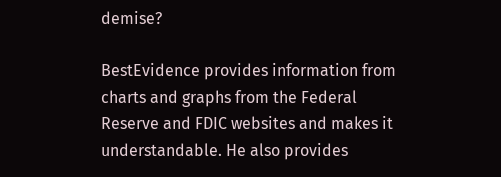demise?

BestEvidence provides information from charts and graphs from the Federal Reserve and FDIC websites and makes it understandable. He also provides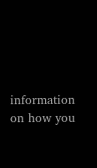information on how you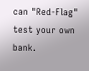can "Red-Flag" test your own bank.